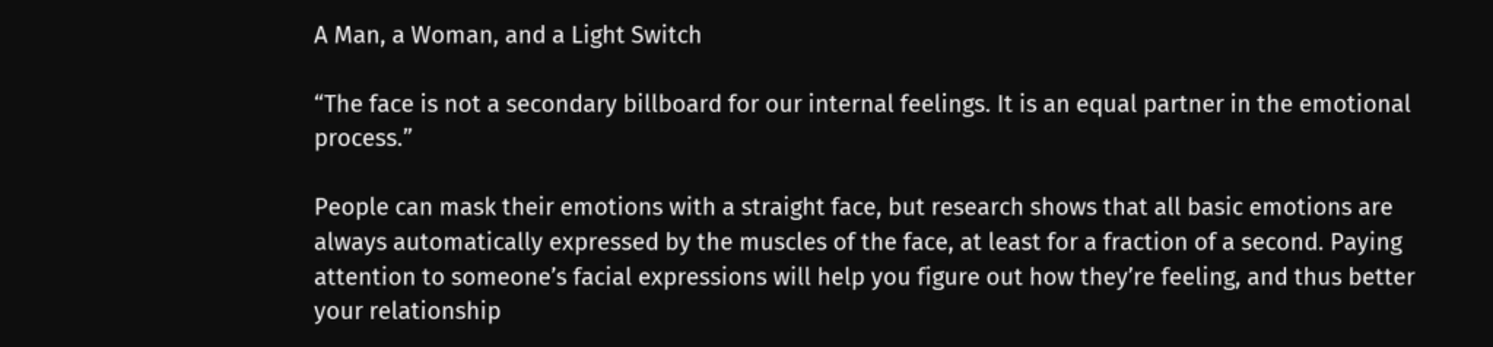A Man, a Woman, and a Light Switch

“The face is not a secondary billboard for our internal feelings. It is an equal partner in the emotional process.”

People can mask their emotions with a straight face, but research shows that all basic emotions are always automatically expressed by the muscles of the face, at least for a fraction of a second. Paying attention to someone’s facial expressions will help you figure out how they’re feeling, and thus better your relationship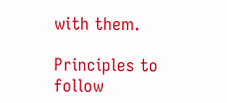with them.

Principles to follow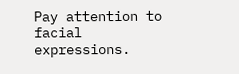Pay attention to facial expressions.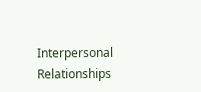Interpersonal Relationships